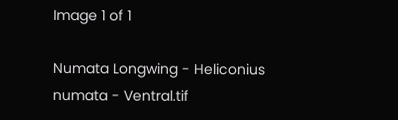Image 1 of 1

Numata Longwing - Heliconius numata - Ventral.tif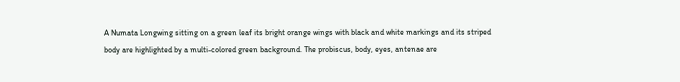A Numata Longwing sitting on a green leaf its bright orange wings with black and white markings and its striped body are highlighted by a multi-colored green background. The probiscus, body, eyes, antenae are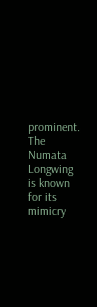prominent. The Numata Longwing is known for its mimicry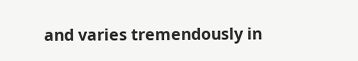and varies tremendously in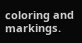coloring and markings.